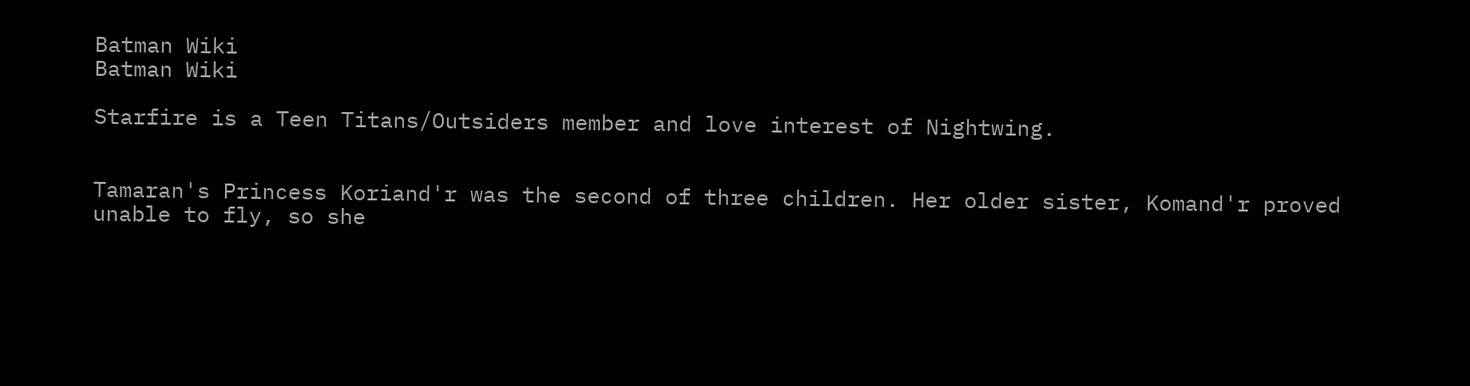Batman Wiki
Batman Wiki

Starfire is a Teen Titans/Outsiders member and love interest of Nightwing.


Tamaran's Princess Koriand'r was the second of three children. Her older sister, Komand'r proved unable to fly, so she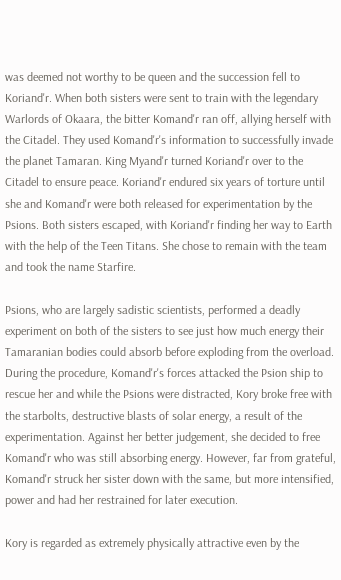was deemed not worthy to be queen and the succession fell to Koriand'r. When both sisters were sent to train with the legendary Warlords of Okaara, the bitter Komand'r ran off, allying herself with the Citadel. They used Komand'r's information to successfully invade the planet Tamaran. King Myand'r turned Koriand'r over to the Citadel to ensure peace. Koriand'r endured six years of torture until she and Komand'r were both released for experimentation by the Psions. Both sisters escaped, with Koriand'r finding her way to Earth with the help of the Teen Titans. She chose to remain with the team and took the name Starfire.

Psions, who are largely sadistic scientists, performed a deadly experiment on both of the sisters to see just how much energy their Tamaranian bodies could absorb before exploding from the overload. During the procedure, Komand'r's forces attacked the Psion ship to rescue her and while the Psions were distracted, Kory broke free with the starbolts, destructive blasts of solar energy, a result of the experimentation. Against her better judgement, she decided to free Komand'r who was still absorbing energy. However, far from grateful, Komand'r struck her sister down with the same, but more intensified, power and had her restrained for later execution.

Kory is regarded as extremely physically attractive even by the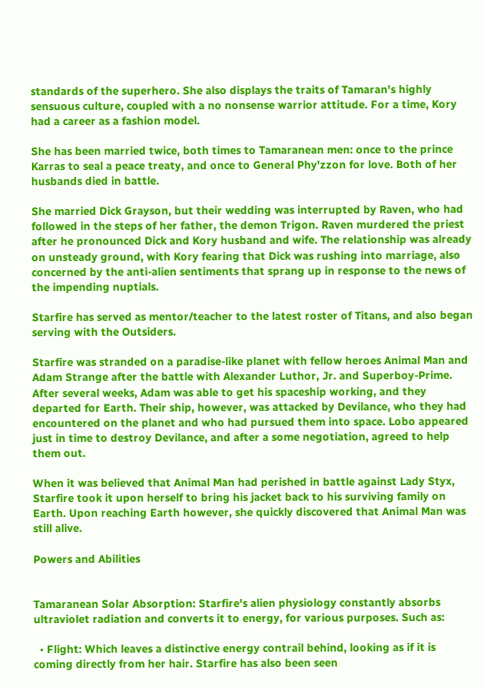standards of the superhero. She also displays the traits of Tamaran's highly sensuous culture, coupled with a no nonsense warrior attitude. For a time, Kory had a career as a fashion model.

She has been married twice, both times to Tamaranean men: once to the prince Karras to seal a peace treaty, and once to General Phy'zzon for love. Both of her husbands died in battle.

She married Dick Grayson, but their wedding was interrupted by Raven, who had followed in the steps of her father, the demon Trigon. Raven murdered the priest after he pronounced Dick and Kory husband and wife. The relationship was already on unsteady ground, with Kory fearing that Dick was rushing into marriage, also concerned by the anti-alien sentiments that sprang up in response to the news of the impending nuptials.

Starfire has served as mentor/teacher to the latest roster of Titans, and also began serving with the Outsiders.

Starfire was stranded on a paradise-like planet with fellow heroes Animal Man and Adam Strange after the battle with Alexander Luthor, Jr. and Superboy-Prime. After several weeks, Adam was able to get his spaceship working, and they departed for Earth. Their ship, however, was attacked by Devilance, who they had encountered on the planet and who had pursued them into space. Lobo appeared just in time to destroy Devilance, and after a some negotiation, agreed to help them out.

When it was believed that Animal Man had perished in battle against Lady Styx, Starfire took it upon herself to bring his jacket back to his surviving family on Earth. Upon reaching Earth however, she quickly discovered that Animal Man was still alive.

Powers and Abilities


Tamaranean Solar Absorption: Starfire's alien physiology constantly absorbs ultraviolet radiation and converts it to energy, for various purposes. Such as:

  • Flight: Which leaves a distinctive energy contrail behind, looking as if it is coming directly from her hair. Starfire has also been seen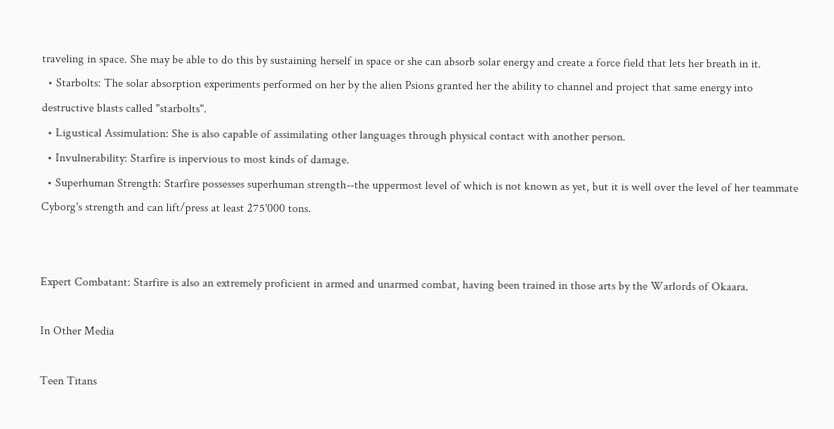traveling in space. She may be able to do this by sustaining herself in space or she can absorb solar energy and create a force field that lets her breath in it.
  • Starbolts: The solar absorption experiments performed on her by the alien Psions granted her the ability to channel and project that same energy into destructive blasts called "starbolts".
  • Ligustical Assimulation: She is also capable of assimilating other languages through physical contact with another person.
  • Invulnerability: Starfire is inpervious to most kinds of damage.
  • Superhuman Strength: Starfire possesses superhuman strength--the uppermost level of which is not known as yet, but it is well over the level of her teammate Cyborg's strength and can lift/press at least 275'000 tons.


Expert Combatant: Starfire is also an extremely proficient in armed and unarmed combat, having been trained in those arts by the Warlords of Okaara.

In Other Media

Teen Titans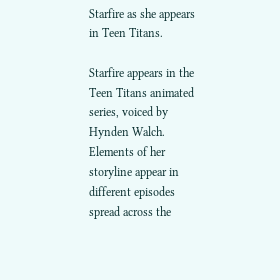Starfire as she appears in Teen Titans.

Starfire appears in the Teen Titans animated series, voiced by Hynden Walch. Elements of her storyline appear in different episodes spread across the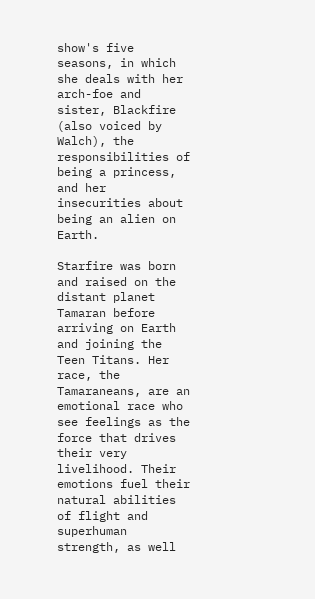show's five seasons, in which she deals with her arch-foe and sister, Blackfire (also voiced by Walch), the responsibilities of being a princess, and her insecurities about being an alien on Earth.

Starfire was born and raised on the distant planet Tamaran before arriving on Earth and joining the Teen Titans. Her race, the Tamaraneans, are an emotional race who see feelings as the force that drives their very livelihood. Their emotions fuel their natural abilities of flight and superhuman strength, as well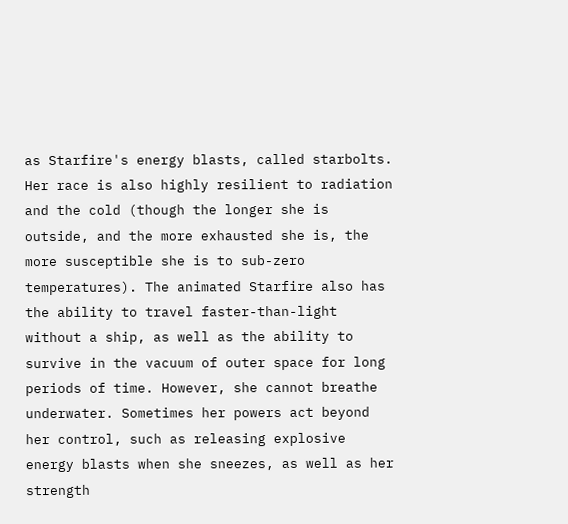as Starfire's energy blasts, called starbolts. Her race is also highly resilient to radiation and the cold (though the longer she is outside, and the more exhausted she is, the more susceptible she is to sub-zero temperatures). The animated Starfire also has the ability to travel faster-than-light without a ship, as well as the ability to survive in the vacuum of outer space for long periods of time. However, she cannot breathe underwater. Sometimes her powers act beyond her control, such as releasing explosive energy blasts when she sneezes, as well as her strength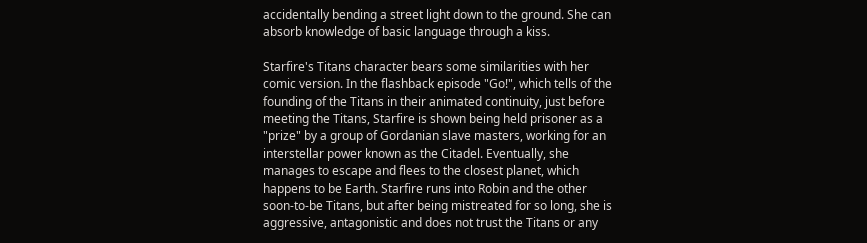accidentally bending a street light down to the ground. She can absorb knowledge of basic language through a kiss.

Starfire's Titans character bears some similarities with her comic version. In the flashback episode "Go!", which tells of the founding of the Titans in their animated continuity, just before meeting the Titans, Starfire is shown being held prisoner as a "prize" by a group of Gordanian slave masters, working for an interstellar power known as the Citadel. Eventually, she manages to escape and flees to the closest planet, which happens to be Earth. Starfire runs into Robin and the other soon-to-be Titans, but after being mistreated for so long, she is aggressive, antagonistic and does not trust the Titans or any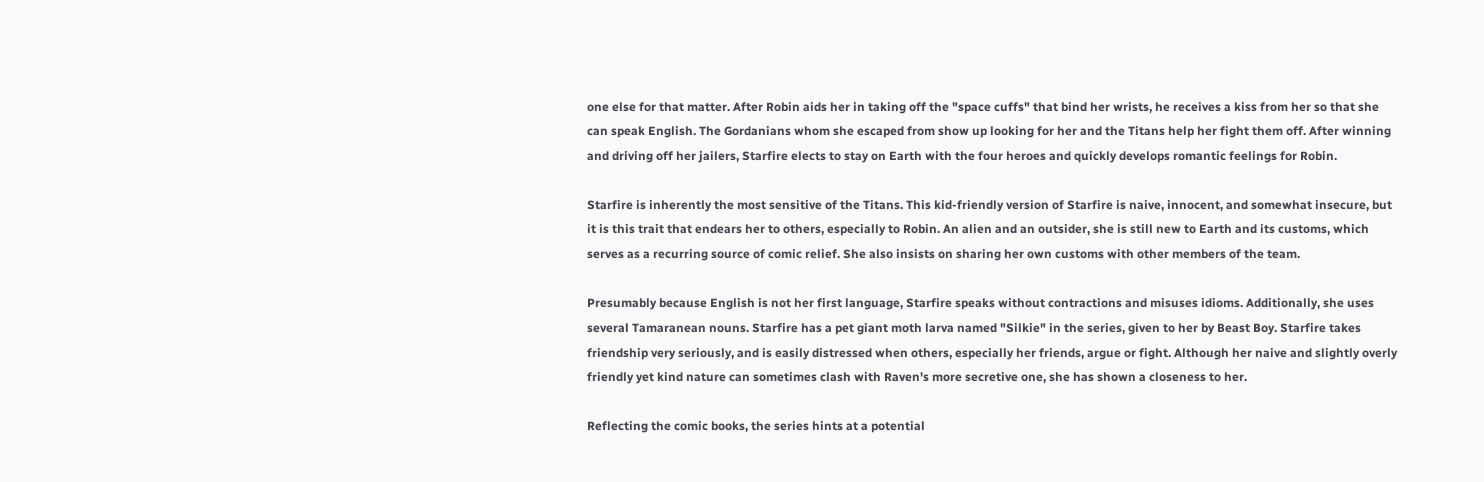one else for that matter. After Robin aids her in taking off the "space cuffs" that bind her wrists, he receives a kiss from her so that she can speak English. The Gordanians whom she escaped from show up looking for her and the Titans help her fight them off. After winning and driving off her jailers, Starfire elects to stay on Earth with the four heroes and quickly develops romantic feelings for Robin.

Starfire is inherently the most sensitive of the Titans. This kid-friendly version of Starfire is naive, innocent, and somewhat insecure, but it is this trait that endears her to others, especially to Robin. An alien and an outsider, she is still new to Earth and its customs, which serves as a recurring source of comic relief. She also insists on sharing her own customs with other members of the team.

Presumably because English is not her first language, Starfire speaks without contractions and misuses idioms. Additionally, she uses several Tamaranean nouns. Starfire has a pet giant moth larva named "Silkie" in the series, given to her by Beast Boy. Starfire takes friendship very seriously, and is easily distressed when others, especially her friends, argue or fight. Although her naive and slightly overly friendly yet kind nature can sometimes clash with Raven's more secretive one, she has shown a closeness to her.

Reflecting the comic books, the series hints at a potential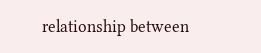relationship between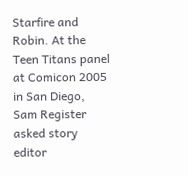Starfire and Robin. At the Teen Titans panel at Comicon 2005 in San Diego, Sam Register asked story editor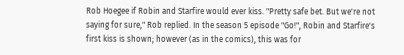Rob Hoegee if Robin and Starfire would ever kiss. "Pretty safe bet. But we're not saying for sure," Rob replied. In the season 5 episode "Go!", Robin and Starfire's first kiss is shown; however (as in the comics), this was for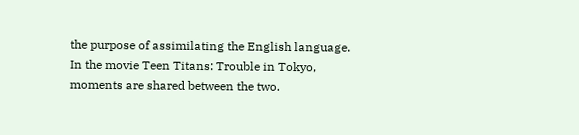the purpose of assimilating the English language. In the movie Teen Titans: Trouble in Tokyo, moments are shared between the two.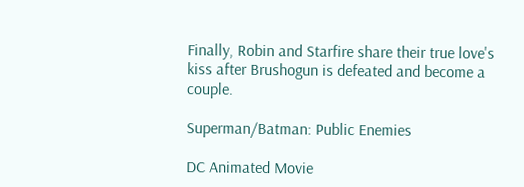Finally, Robin and Starfire share their true love's kiss after Brushogun is defeated and become a couple.

Superman/Batman: Public Enemies

DC Animated Movie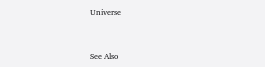Universe



See Also